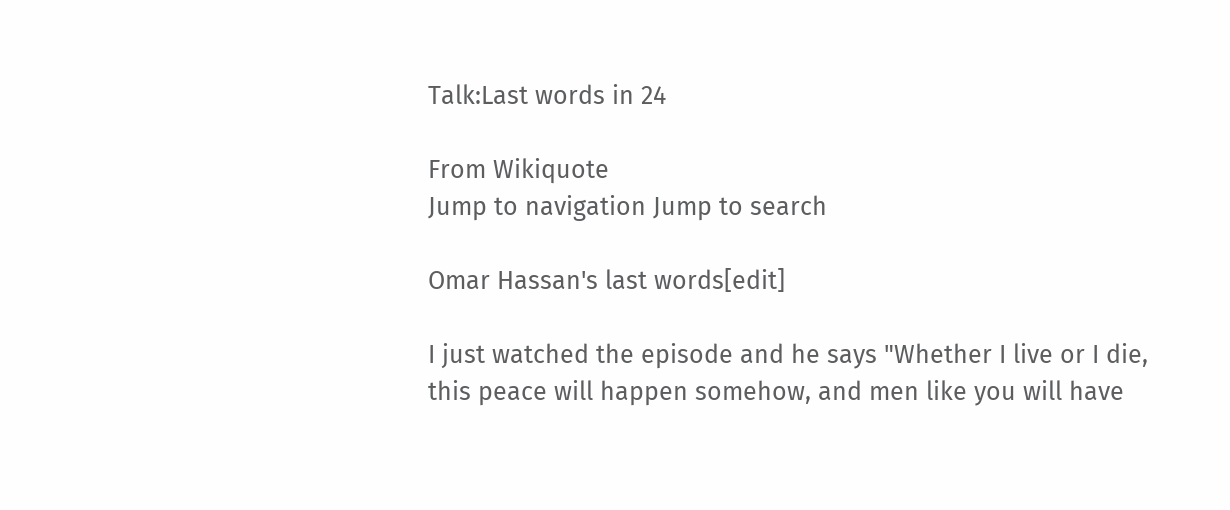Talk:Last words in 24

From Wikiquote
Jump to navigation Jump to search

Omar Hassan's last words[edit]

I just watched the episode and he says "Whether I live or I die, this peace will happen somehow, and men like you will have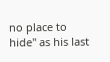no place to hide" as his last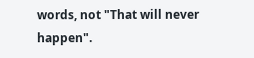words, not "That will never happen".